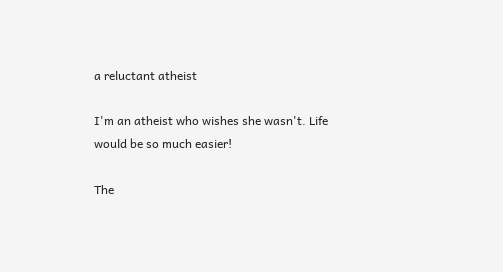a reluctant atheist

I'm an atheist who wishes she wasn't. Life would be so much easier!

The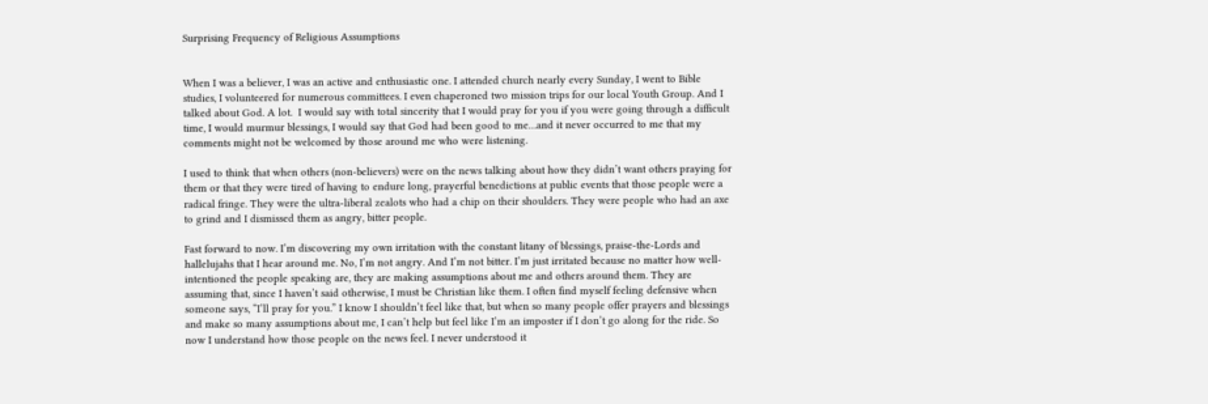Surprising Frequency of Religious Assumptions


When I was a believer, I was an active and enthusiastic one. I attended church nearly every Sunday, I went to Bible studies, I volunteered for numerous committees. I even chaperoned two mission trips for our local Youth Group. And I talked about God. A lot.  I would say with total sincerity that I would pray for you if you were going through a difficult time, I would murmur blessings, I would say that God had been good to me…and it never occurred to me that my comments might not be welcomed by those around me who were listening.

I used to think that when others (non-believers) were on the news talking about how they didn’t want others praying for them or that they were tired of having to endure long, prayerful benedictions at public events that those people were a radical fringe. They were the ultra-liberal zealots who had a chip on their shoulders. They were people who had an axe to grind and I dismissed them as angry, bitter people.

Fast forward to now. I’m discovering my own irritation with the constant litany of blessings, praise-the-Lords and hallelujahs that I hear around me. No, I’m not angry. And I’m not bitter. I’m just irritated because no matter how well-intentioned the people speaking are, they are making assumptions about me and others around them. They are assuming that, since I haven’t said otherwise, I must be Christian like them. I often find myself feeling defensive when someone says, “I’ll pray for you.” I know I shouldn’t feel like that, but when so many people offer prayers and blessings and make so many assumptions about me, I can’t help but feel like I’m an imposter if I don’t go along for the ride. So now I understand how those people on the news feel. I never understood it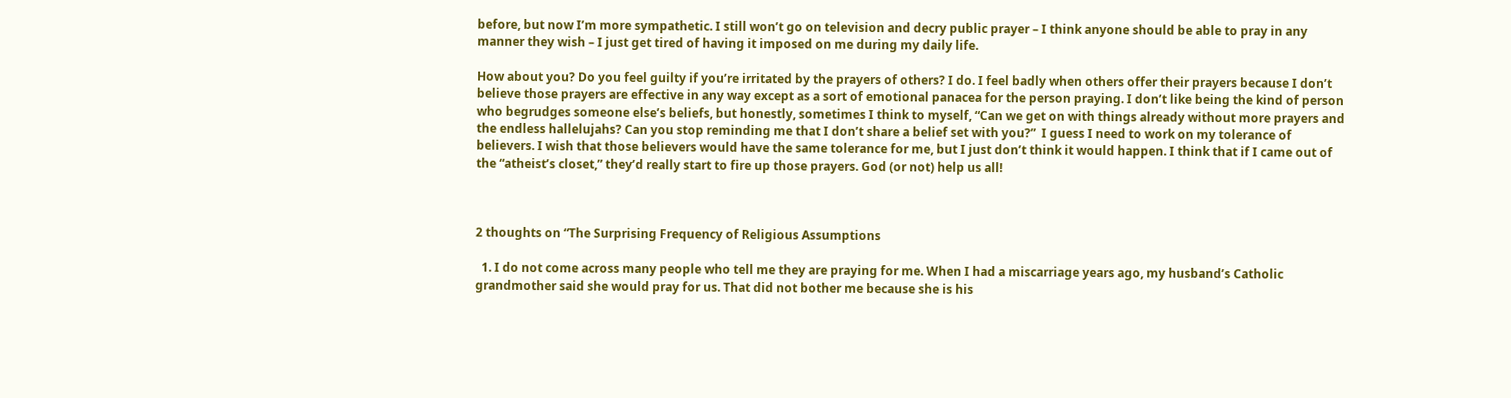before, but now I’m more sympathetic. I still won’t go on television and decry public prayer – I think anyone should be able to pray in any manner they wish – I just get tired of having it imposed on me during my daily life.

How about you? Do you feel guilty if you’re irritated by the prayers of others? I do. I feel badly when others offer their prayers because I don’t believe those prayers are effective in any way except as a sort of emotional panacea for the person praying. I don’t like being the kind of person who begrudges someone else’s beliefs, but honestly, sometimes I think to myself, “Can we get on with things already without more prayers and the endless hallelujahs? Can you stop reminding me that I don’t share a belief set with you?”  I guess I need to work on my tolerance of believers. I wish that those believers would have the same tolerance for me, but I just don’t think it would happen. I think that if I came out of the “atheist’s closet,” they’d really start to fire up those prayers. God (or not) help us all!



2 thoughts on “The Surprising Frequency of Religious Assumptions

  1. I do not come across many people who tell me they are praying for me. When I had a miscarriage years ago, my husband’s Catholic grandmother said she would pray for us. That did not bother me because she is his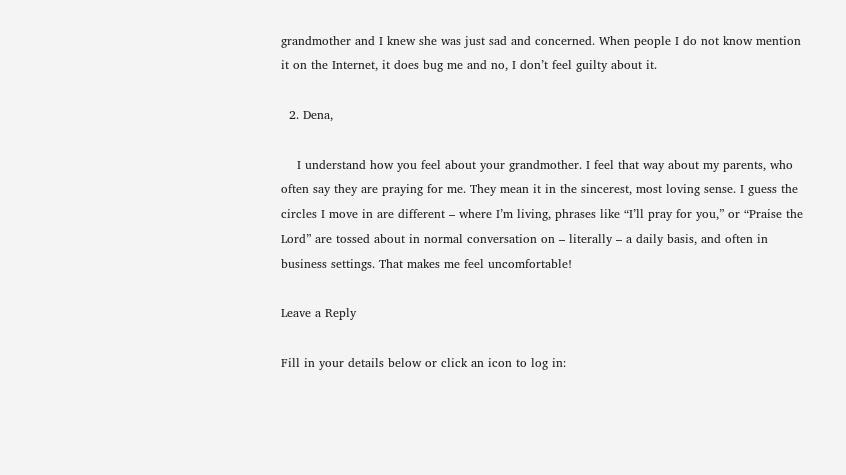grandmother and I knew she was just sad and concerned. When people I do not know mention it on the Internet, it does bug me and no, I don’t feel guilty about it.

  2. Dena,

    I understand how you feel about your grandmother. I feel that way about my parents, who often say they are praying for me. They mean it in the sincerest, most loving sense. I guess the circles I move in are different – where I’m living, phrases like “I’ll pray for you,” or “Praise the Lord” are tossed about in normal conversation on – literally – a daily basis, and often in business settings. That makes me feel uncomfortable!

Leave a Reply

Fill in your details below or click an icon to log in: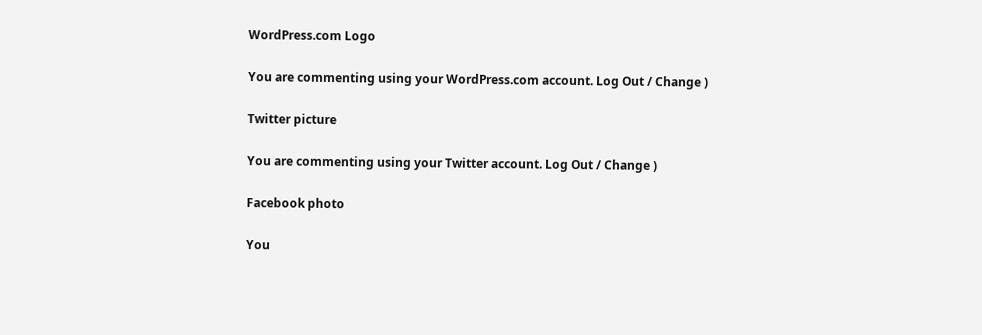WordPress.com Logo

You are commenting using your WordPress.com account. Log Out / Change )

Twitter picture

You are commenting using your Twitter account. Log Out / Change )

Facebook photo

You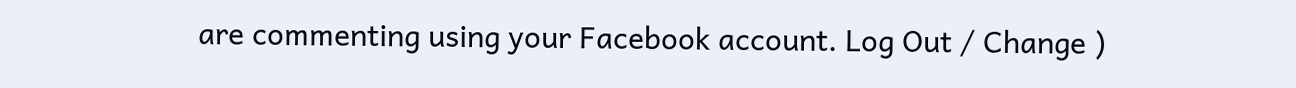are commenting using your Facebook account. Log Out / Change )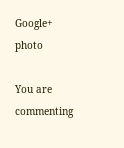Google+ photo

You are commenting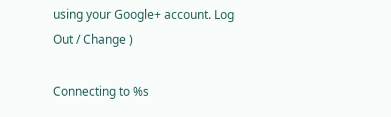using your Google+ account. Log Out / Change )

Connecting to %s